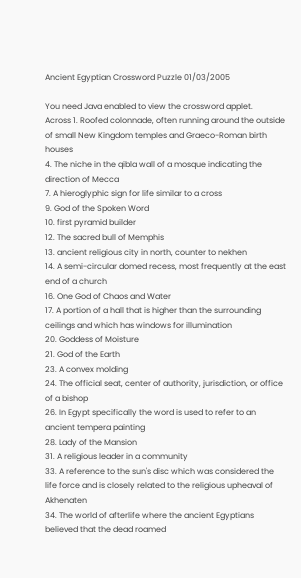Ancient Egyptian Crossword Puzzle 01/03/2005

You need Java enabled to view the crossword applet.
Across 1. Roofed colonnade, often running around the outside of small New Kingdom temples and Graeco-Roman birth houses
4. The niche in the qibla wall of a mosque indicating the direction of Mecca
7. A hieroglyphic sign for life similar to a cross
9. God of the Spoken Word
10. first pyramid builder
12. The sacred bull of Memphis
13. ancient religious city in north, counter to nekhen
14. A semi-circular domed recess, most frequently at the east end of a church
16. One God of Chaos and Water
17. A portion of a hall that is higher than the surrounding ceilings and which has windows for illumination
20. Goddess of Moisture
21. God of the Earth
23. A convex molding
24. The official seat, center of authority, jurisdiction, or office of a bishop
26. In Egypt specifically the word is used to refer to an ancient tempera painting
28. Lady of the Mansion
31. A religious leader in a community
33. A reference to the sun's disc which was considered the life force and is closely related to the religious upheaval of Akhenaten
34. The world of afterlife where the ancient Egyptians believed that the dead roamed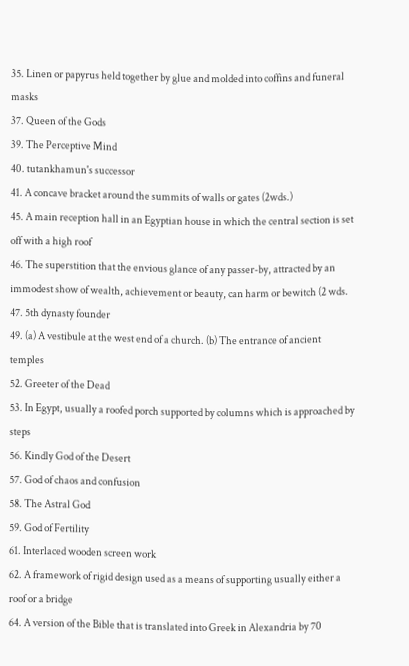35. Linen or papyrus held together by glue and molded into coffins and funeral masks
37. Queen of the Gods
39. The Perceptive Mind
40. tutankhamun's successor
41. A concave bracket around the summits of walls or gates (2wds.)
45. A main reception hall in an Egyptian house in which the central section is set off with a high roof
46. The superstition that the envious glance of any passer-by, attracted by an immodest show of wealth, achievement or beauty, can harm or bewitch (2 wds.
47. 5th dynasty founder
49. (a) A vestibule at the west end of a church. (b) The entrance of ancient temples
52. Greeter of the Dead
53. In Egypt, usually a roofed porch supported by columns which is approached by steps
56. Kindly God of the Desert
57. God of chaos and confusion
58. The Astral God
59. God of Fertility
61. Interlaced wooden screen work
62. A framework of rigid design used as a means of supporting usually either a roof or a bridge
64. A version of the Bible that is translated into Greek in Alexandria by 70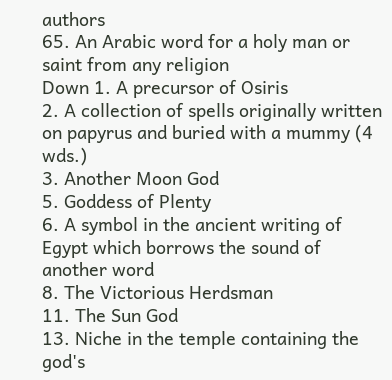authors
65. An Arabic word for a holy man or saint from any religion
Down 1. A precursor of Osiris
2. A collection of spells originally written on papyrus and buried with a mummy (4 wds.)
3. Another Moon God
5. Goddess of Plenty
6. A symbol in the ancient writing of Egypt which borrows the sound of another word
8. The Victorious Herdsman
11. The Sun God
13. Niche in the temple containing the god's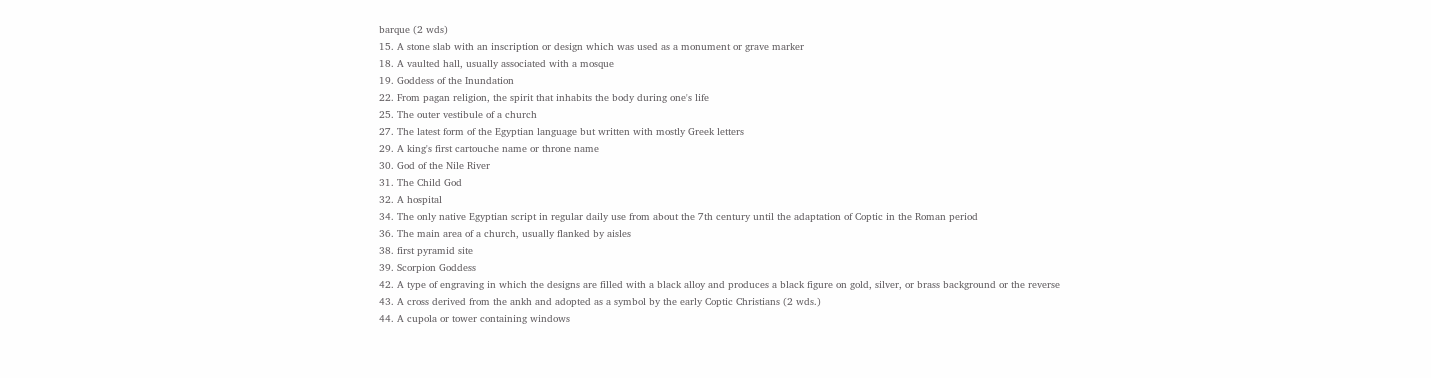barque (2 wds)
15. A stone slab with an inscription or design which was used as a monument or grave marker
18. A vaulted hall, usually associated with a mosque
19. Goddess of the Inundation
22. From pagan religion, the spirit that inhabits the body during one's life
25. The outer vestibule of a church
27. The latest form of the Egyptian language but written with mostly Greek letters
29. A king's first cartouche name or throne name
30. God of the Nile River
31. The Child God
32. A hospital
34. The only native Egyptian script in regular daily use from about the 7th century until the adaptation of Coptic in the Roman period
36. The main area of a church, usually flanked by aisles
38. first pyramid site
39. Scorpion Goddess
42. A type of engraving in which the designs are filled with a black alloy and produces a black figure on gold, silver, or brass background or the reverse
43. A cross derived from the ankh and adopted as a symbol by the early Coptic Christians (2 wds.)
44. A cupola or tower containing windows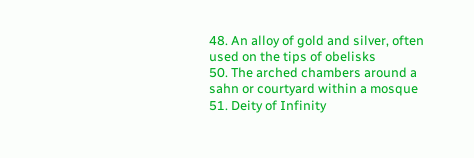48. An alloy of gold and silver, often used on the tips of obelisks
50. The arched chambers around a sahn or courtyard within a mosque
51. Deity of Infinity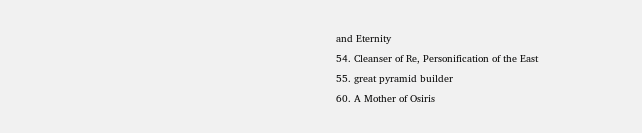and Eternity
54. Cleanser of Re, Personification of the East
55. great pyramid builder
60. A Mother of Osiris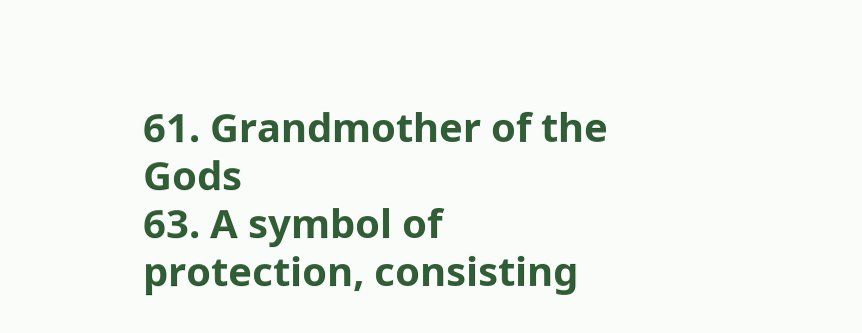61. Grandmother of the Gods
63. A symbol of protection, consisting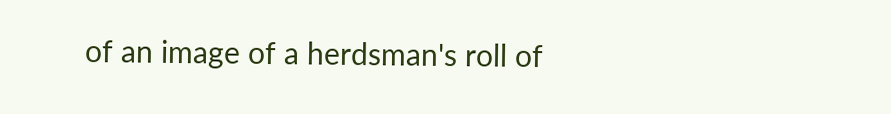of an image of a herdsman's roll of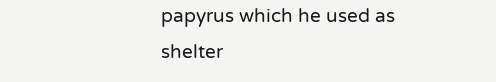papyrus which he used as shelter